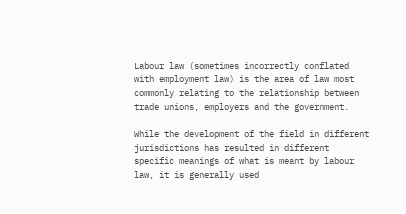Labour law (sometimes incorrectly conflated with employment law) is the area of law most commonly relating to the relationship between trade unions, employers and the government.

While the development of the field in different jurisdictions has resulted in different specific meanings of what is meant by labour law, it is generally used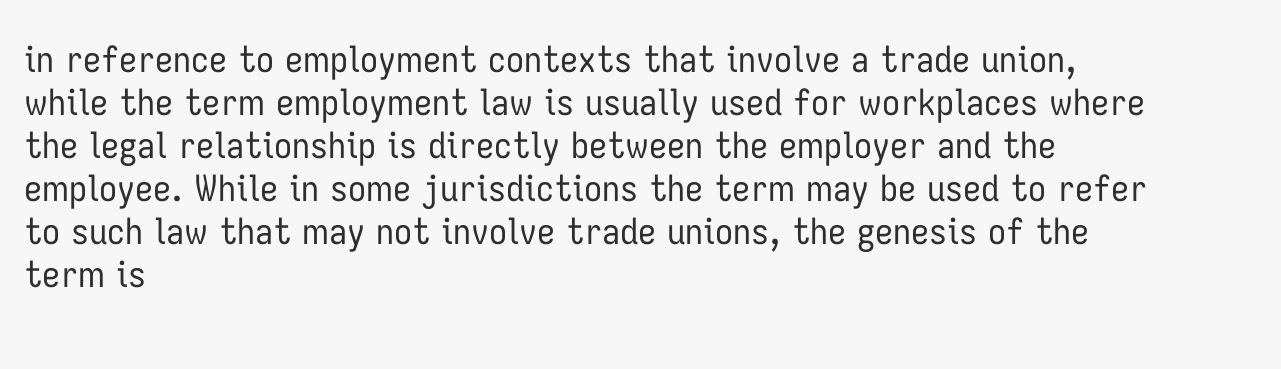in reference to employment contexts that involve a trade union, while the term employment law is usually used for workplaces where the legal relationship is directly between the employer and the employee. While in some jurisdictions the term may be used to refer to such law that may not involve trade unions, the genesis of the term is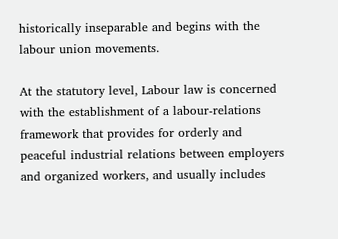historically inseparable and begins with the labour union movements.

At the statutory level, Labour law is concerned with the establishment of a labour-relations framework that provides for orderly and peaceful industrial relations between employers and organized workers, and usually includes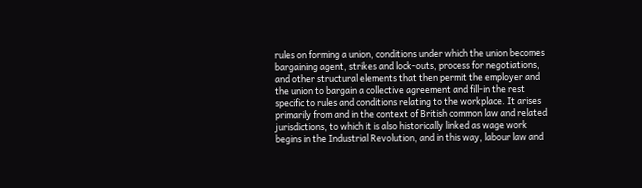rules on forming a union, conditions under which the union becomes bargaining agent, strikes and lock-outs, process for negotiations, and other structural elements that then permit the employer and the union to bargain a collective agreement and fill-in the rest specific to rules and conditions relating to the workplace. It arises primarily from and in the context of British common law and related jurisdictions, to which it is also historically linked as wage work begins in the Industrial Revolution, and in this way, labour law and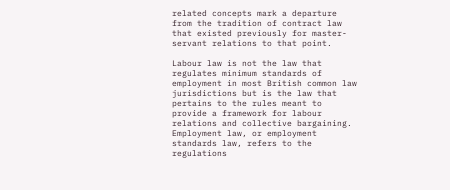related concepts mark a departure from the tradition of contract law that existed previously for master-servant relations to that point.

Labour law is not the law that regulates minimum standards of employment in most British common law jurisdictions but is the law that pertains to the rules meant to provide a framework for labour relations and collective bargaining. Employment law, or employment standards law, refers to the regulations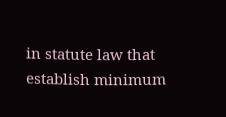in statute law that establish minimum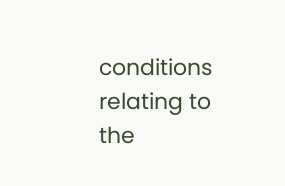conditions relating to the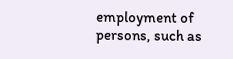employment of persons, such as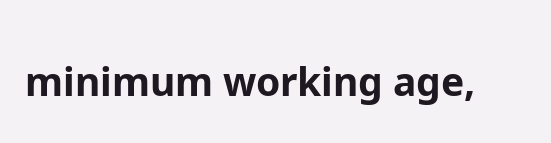minimum working age,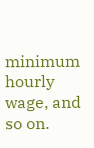minimum hourly wage, and so on.